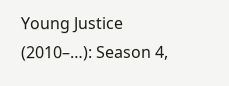Young Justice (2010–…): Season 4,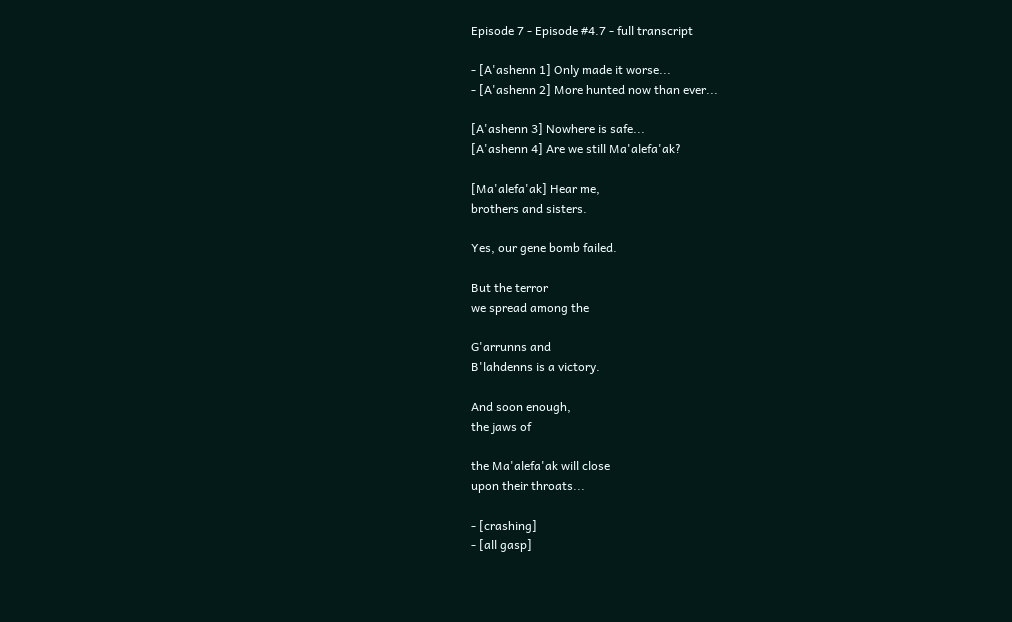Episode 7 - Episode #4.7 - full transcript

- [A'ashenn 1] Only made it worse...
- [A'ashenn 2] More hunted now than ever...

[A'ashenn 3] Nowhere is safe...
[A'ashenn 4] Are we still Ma'alefa'ak?

[Ma'alefa'ak] Hear me,
brothers and sisters.

Yes, our gene bomb failed.

But the terror
we spread among the

G'arrunns and
B'lahdenns is a victory.

And soon enough,
the jaws of

the Ma'alefa'ak will close
upon their throats...

- [crashing]
- [all gasp]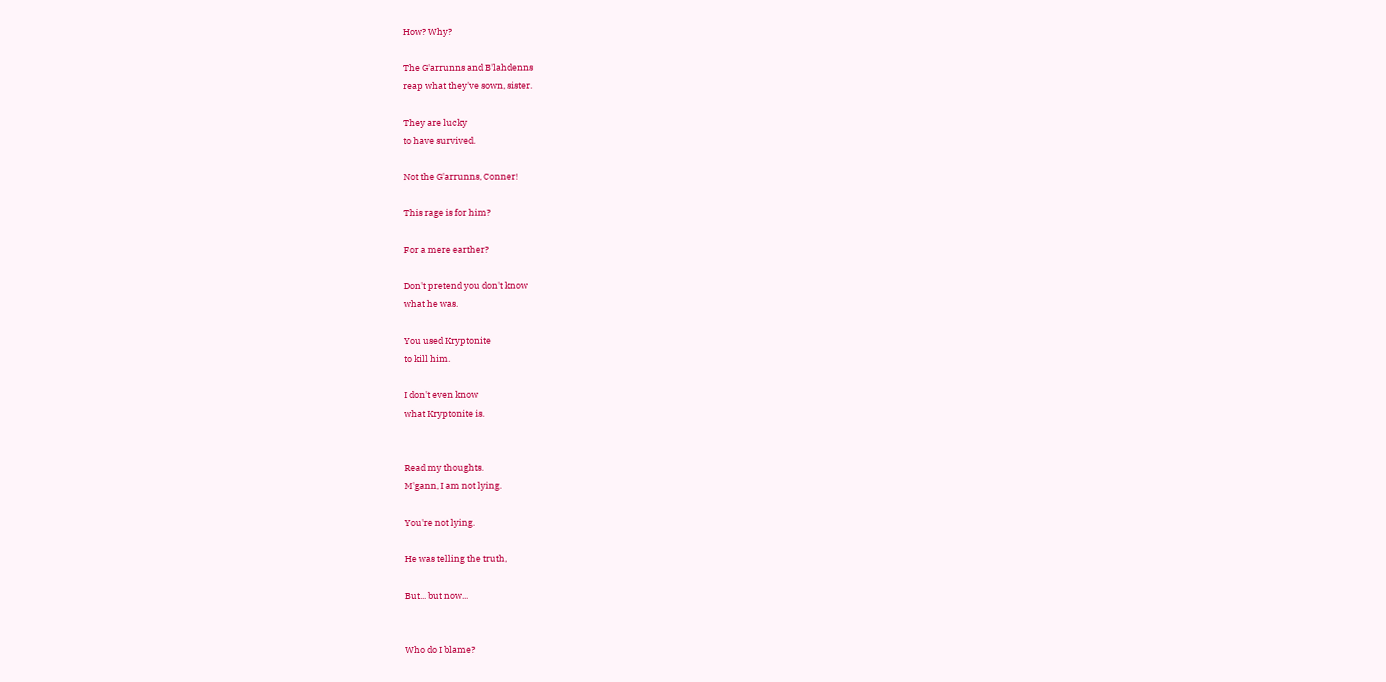How? Why?

The G'arrunns and B'lahdenns
reap what they've sown, sister.

They are lucky
to have survived.

Not the G'arrunns, Conner!

This rage is for him?

For a mere earther?

Don't pretend you don't know
what he was.

You used Kryptonite
to kill him.

I don't even know
what Kryptonite is.


Read my thoughts.
M'gann, I am not lying.

You're not lying.

He was telling the truth,

But... but now...


Who do I blame?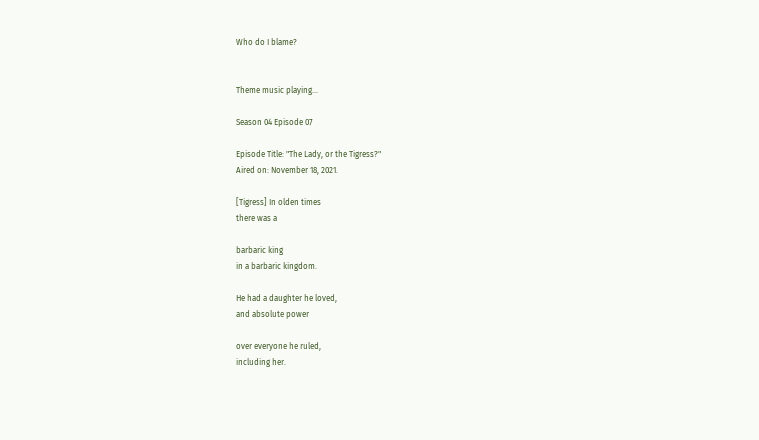Who do I blame?


Theme music playing...

Season 04 Episode 07

Episode Title: "The Lady, or the Tigress?"
Aired on: November 18, 2021.

[Tigress] In olden times
there was a

barbaric king
in a barbaric kingdom.

He had a daughter he loved,
and absolute power

over everyone he ruled,
including her.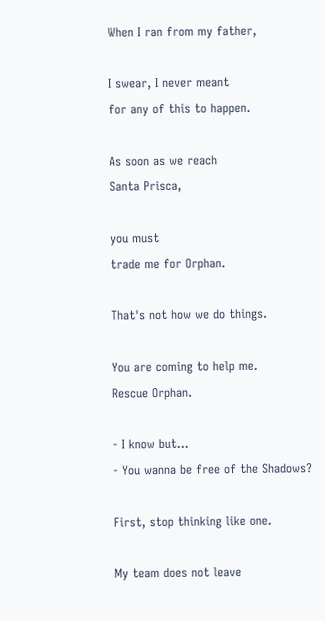When I ran from my father,

I swear, I never meant
for any of this to happen.

As soon as we reach
Santa Prisca,

you must
trade me for Orphan.

That's not how we do things.

You are coming to help me.
Rescue Orphan.

- I know but...
- You wanna be free of the Shadows?

First, stop thinking like one.

My team does not leave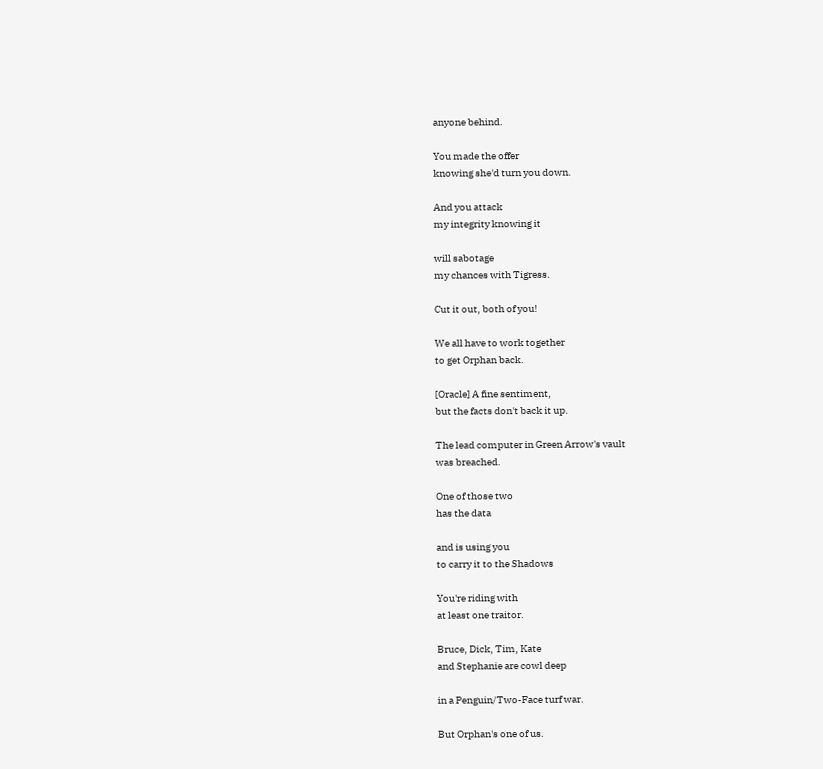anyone behind.

You made the offer
knowing she'd turn you down.

And you attack
my integrity knowing it

will sabotage
my chances with Tigress.

Cut it out, both of you!

We all have to work together
to get Orphan back.

[Oracle] A fine sentiment,
but the facts don't back it up.

The lead computer in Green Arrow's vault
was breached.

One of those two
has the data

and is using you
to carry it to the Shadows

You're riding with
at least one traitor.

Bruce, Dick, Tim, Kate
and Stephanie are cowl deep

in a Penguin/Two-Face turf war.

But Orphan's one of us.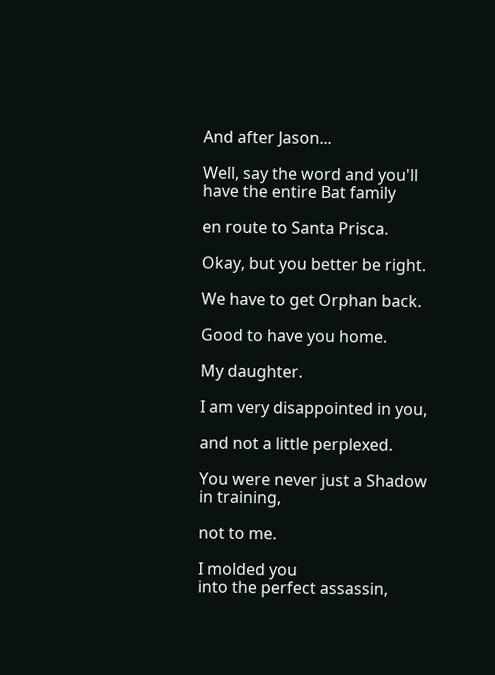And after Jason...

Well, say the word and you'll
have the entire Bat family

en route to Santa Prisca.

Okay, but you better be right.

We have to get Orphan back.

Good to have you home.

My daughter.

I am very disappointed in you,

and not a little perplexed.

You were never just a Shadow
in training,

not to me.

I molded you
into the perfect assassin,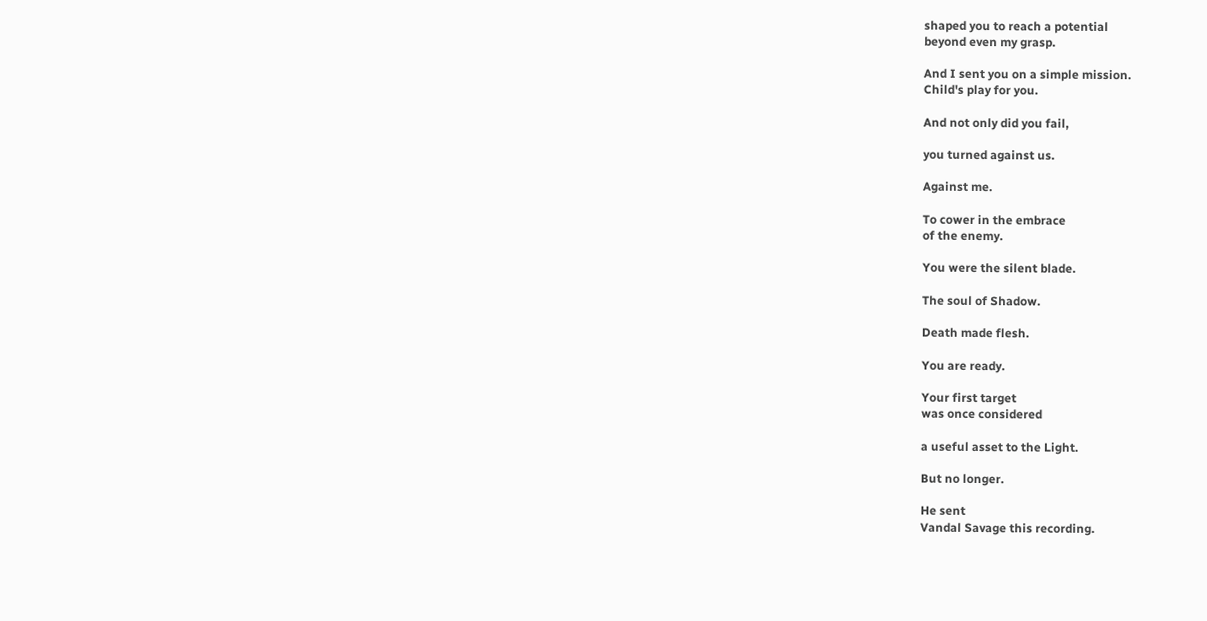shaped you to reach a potential
beyond even my grasp.

And I sent you on a simple mission.
Child's play for you.

And not only did you fail,

you turned against us.

Against me.

To cower in the embrace
of the enemy.

You were the silent blade.

The soul of Shadow.

Death made flesh.

You are ready.

Your first target
was once considered

a useful asset to the Light.

But no longer.

He sent
Vandal Savage this recording.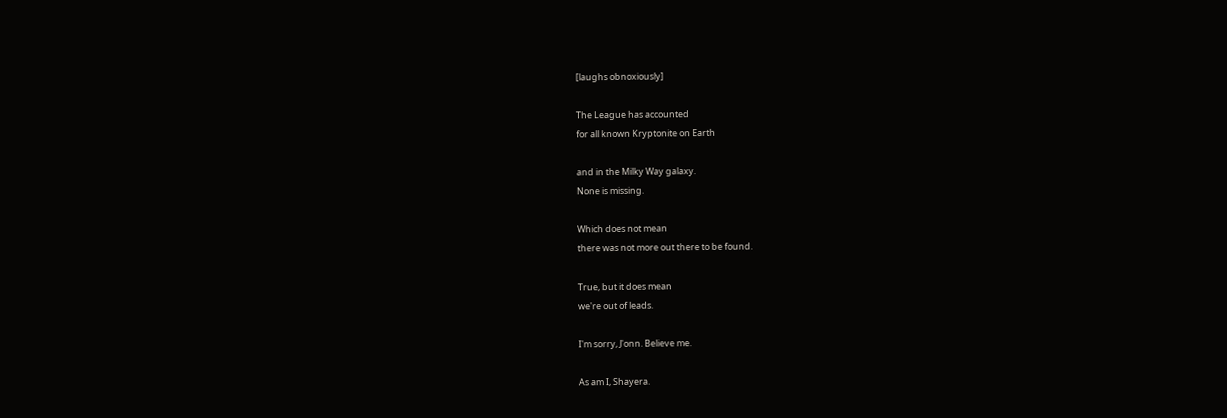[laughs obnoxiously]

The League has accounted
for all known Kryptonite on Earth

and in the Milky Way galaxy.
None is missing.

Which does not mean
there was not more out there to be found.

True, but it does mean
we're out of leads.

I'm sorry, J'onn. Believe me.

As am I, Shayera.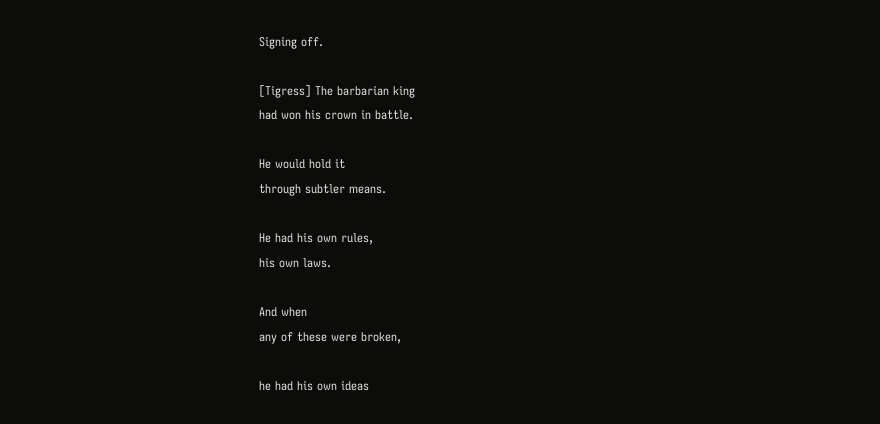Signing off.

[Tigress] The barbarian king
had won his crown in battle.

He would hold it
through subtler means.

He had his own rules,
his own laws.

And when
any of these were broken,

he had his own ideas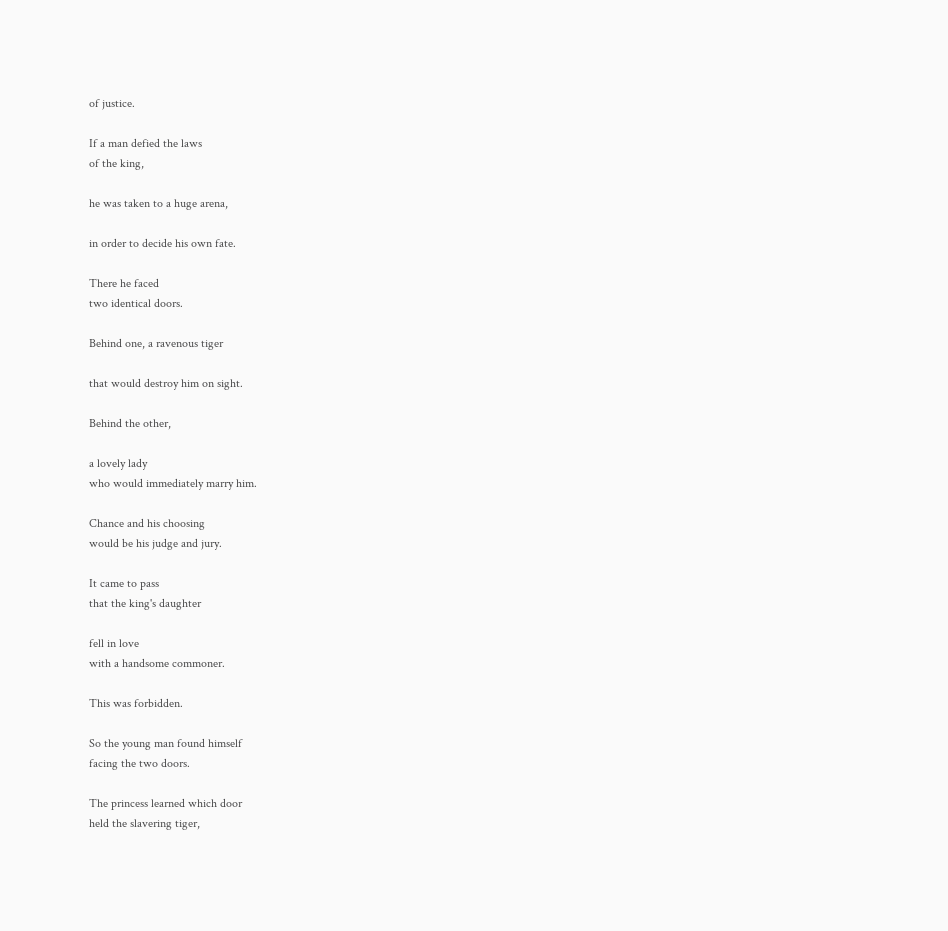of justice.

If a man defied the laws
of the king,

he was taken to a huge arena,

in order to decide his own fate.

There he faced
two identical doors.

Behind one, a ravenous tiger

that would destroy him on sight.

Behind the other,

a lovely lady
who would immediately marry him.

Chance and his choosing
would be his judge and jury.

It came to pass
that the king's daughter

fell in love
with a handsome commoner.

This was forbidden.

So the young man found himself
facing the two doors.

The princess learned which door
held the slavering tiger,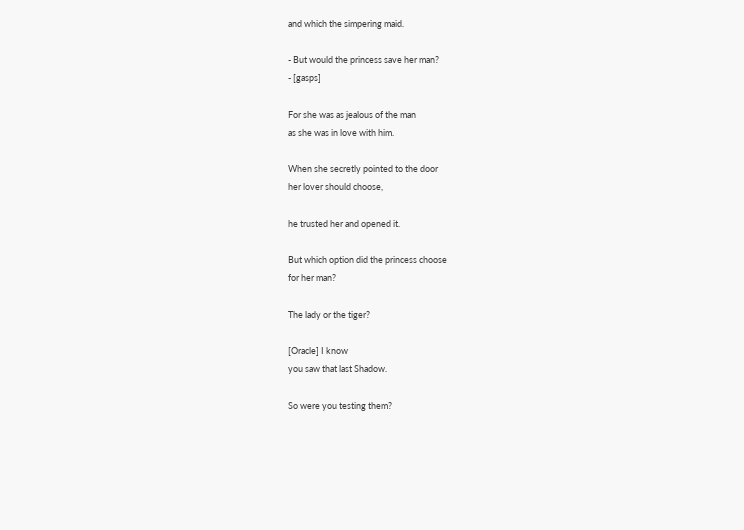and which the simpering maid.

- But would the princess save her man?
- [gasps]

For she was as jealous of the man
as she was in love with him.

When she secretly pointed to the door
her lover should choose,

he trusted her and opened it.

But which option did the princess choose
for her man?

The lady or the tiger?

[Oracle] I know
you saw that last Shadow.

So were you testing them?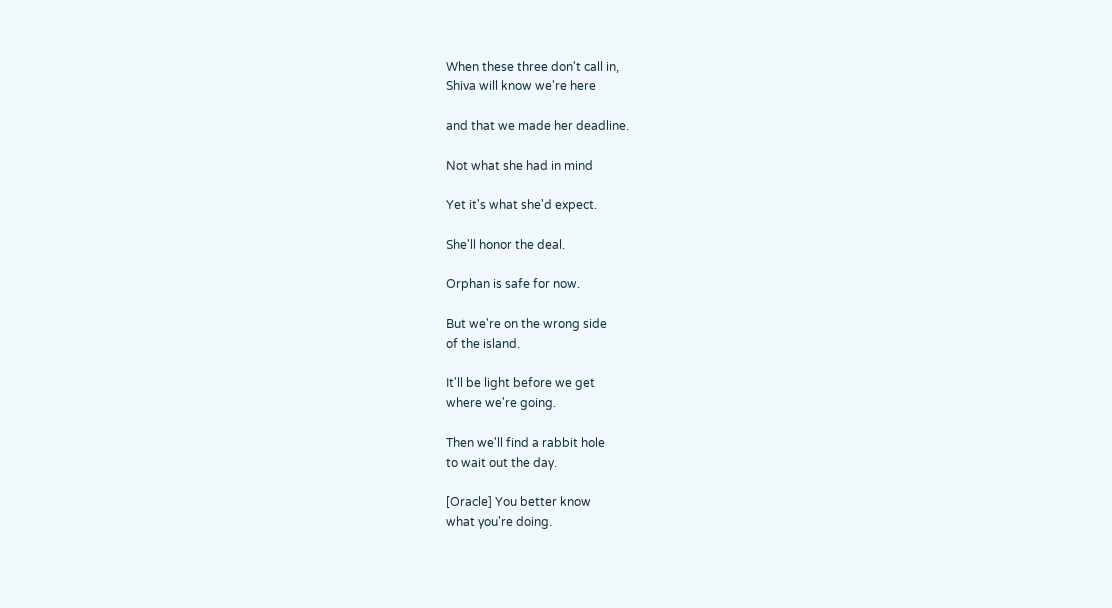When these three don't call in,
Shiva will know we're here

and that we made her deadline.

Not what she had in mind

Yet it's what she'd expect.

She'll honor the deal.

Orphan is safe for now.

But we're on the wrong side
of the island.

It'll be light before we get
where we're going.

Then we'll find a rabbit hole
to wait out the day.

[Oracle] You better know
what you're doing.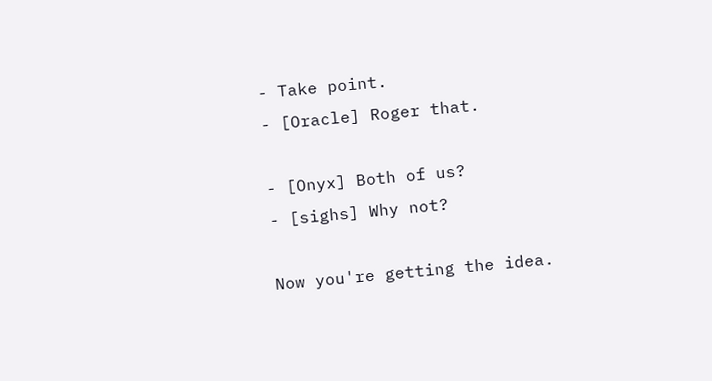- Take point.
- [Oracle] Roger that.

- [Onyx] Both of us?
- [sighs] Why not?

Now you're getting the idea.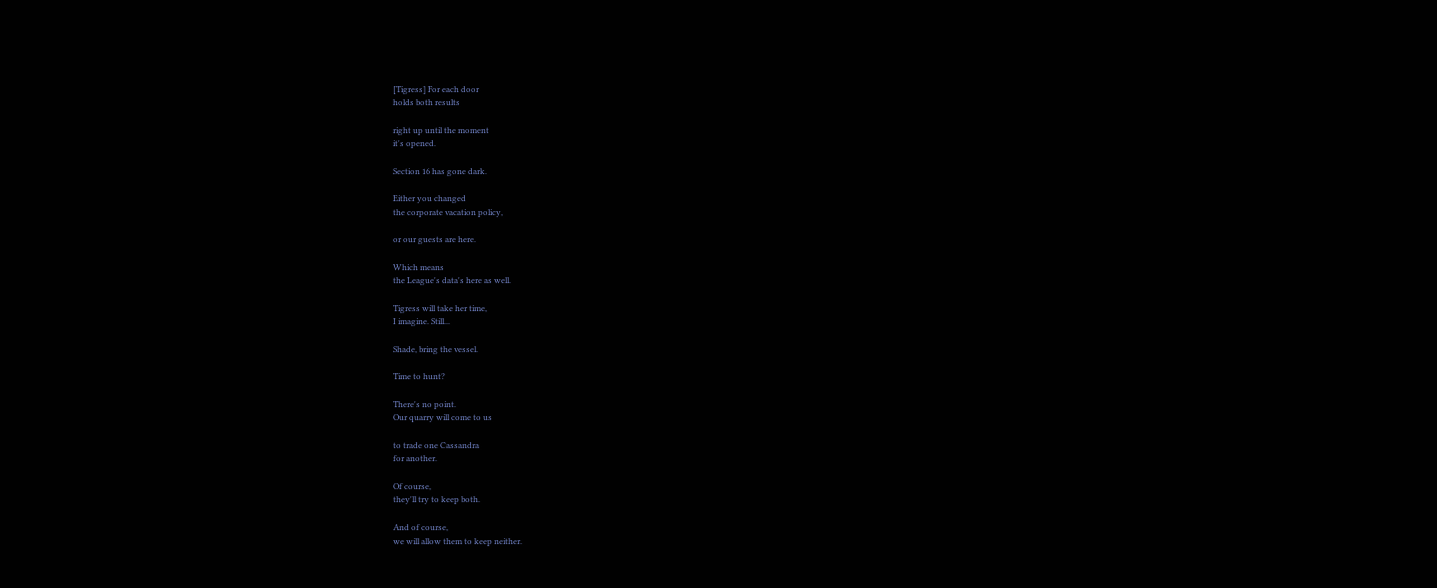[Tigress] For each door
holds both results

right up until the moment
it's opened.

Section 16 has gone dark.

Either you changed
the corporate vacation policy,

or our guests are here.

Which means
the League's data's here as well.

Tigress will take her time,
I imagine. Still...

Shade, bring the vessel.

Time to hunt?

There's no point.
Our quarry will come to us

to trade one Cassandra
for another.

Of course,
they'll try to keep both.

And of course,
we will allow them to keep neither.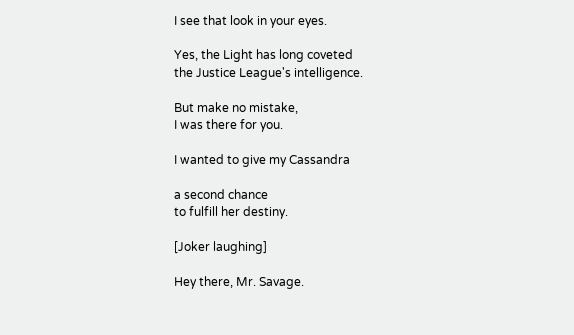I see that look in your eyes.

Yes, the Light has long coveted
the Justice League's intelligence.

But make no mistake,
I was there for you.

I wanted to give my Cassandra

a second chance
to fulfill her destiny.

[Joker laughing]

Hey there, Mr. Savage.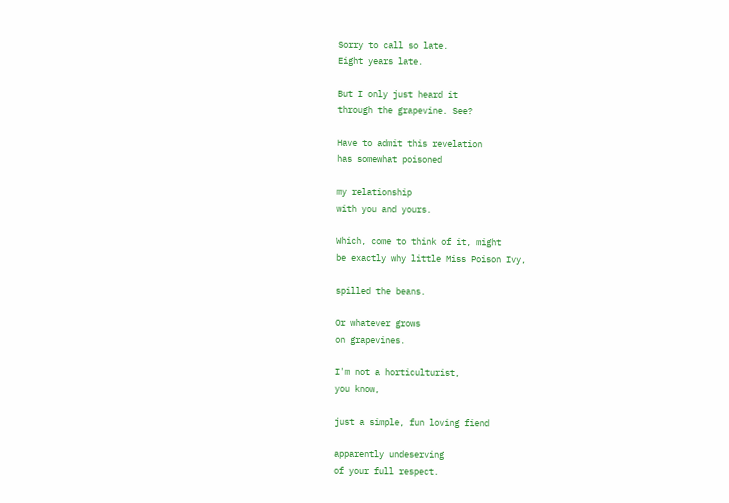Sorry to call so late.
Eight years late.

But I only just heard it
through the grapevine. See?

Have to admit this revelation
has somewhat poisoned

my relationship
with you and yours.

Which, come to think of it, might
be exactly why little Miss Poison Ivy,

spilled the beans.

Or whatever grows
on grapevines.

I'm not a horticulturist,
you know,

just a simple, fun loving fiend

apparently undeserving
of your full respect.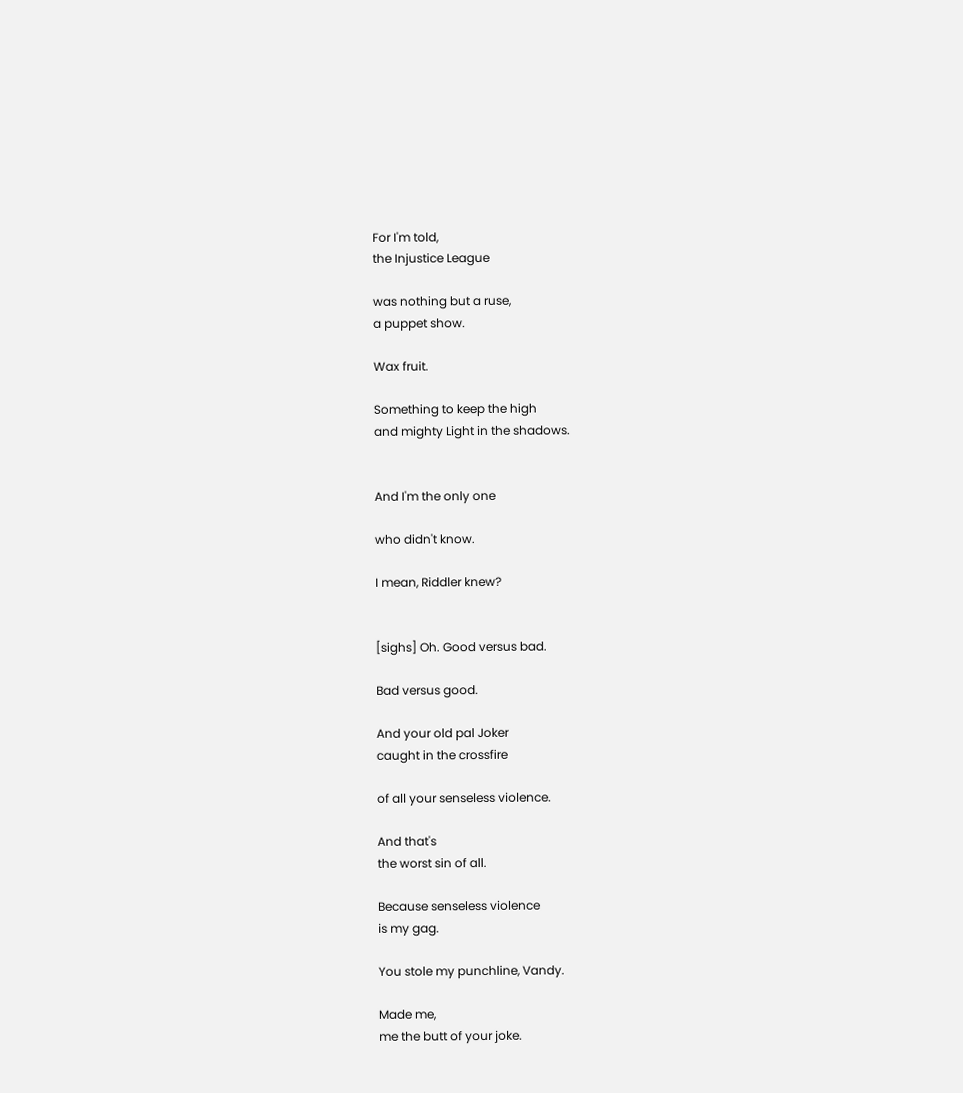For I'm told,
the Injustice League

was nothing but a ruse,
a puppet show.

Wax fruit.

Something to keep the high
and mighty Light in the shadows.


And I'm the only one

who didn't know.

I mean, Riddler knew?


[sighs] Oh. Good versus bad.

Bad versus good.

And your old pal Joker
caught in the crossfire

of all your senseless violence.

And that's
the worst sin of all.

Because senseless violence
is my gag.

You stole my punchline, Vandy.

Made me,
me the butt of your joke.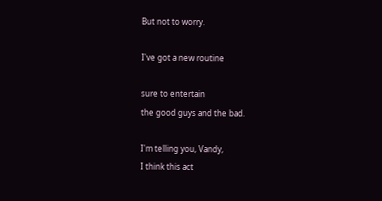But not to worry.

I've got a new routine

sure to entertain
the good guys and the bad.

I'm telling you, Vandy,
I think this act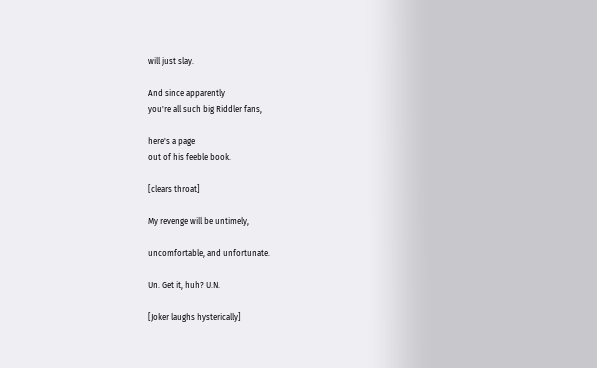will just slay.

And since apparently
you're all such big Riddler fans,

here's a page
out of his feeble book.

[clears throat]

My revenge will be untimely,

uncomfortable, and unfortunate.

Un. Get it, huh? U.N.

[Joker laughs hysterically]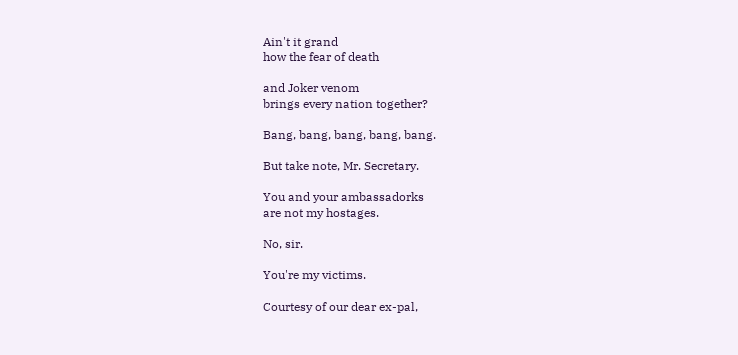Ain't it grand
how the fear of death

and Joker venom
brings every nation together?

Bang, bang, bang, bang, bang.

But take note, Mr. Secretary.

You and your ambassadorks
are not my hostages.

No, sir.

You're my victims.

Courtesy of our dear ex-pal,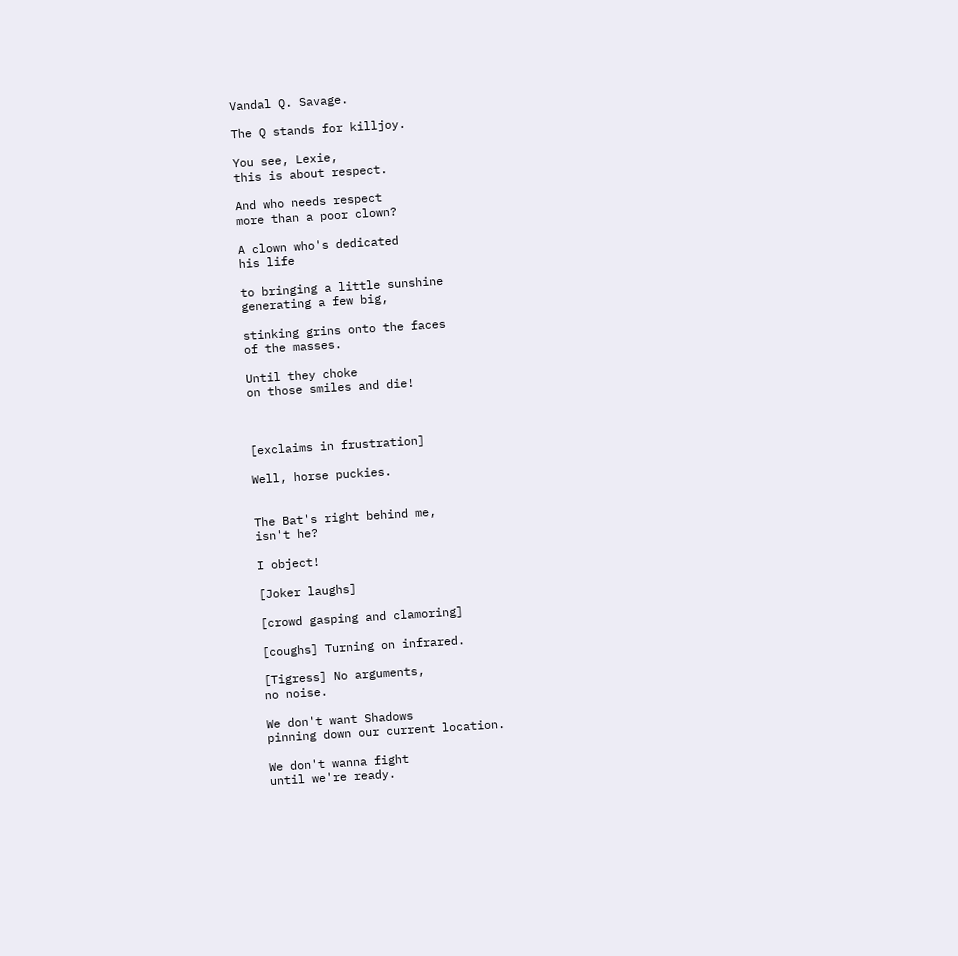Vandal Q. Savage.

The Q stands for killjoy.

You see, Lexie,
this is about respect.

And who needs respect
more than a poor clown?

A clown who's dedicated
his life

to bringing a little sunshine
generating a few big,

stinking grins onto the faces
of the masses.

Until they choke
on those smiles and die!



[exclaims in frustration]

Well, horse puckies.


The Bat's right behind me,
isn't he?

I object!

[Joker laughs]

[crowd gasping and clamoring]

[coughs] Turning on infrared.

[Tigress] No arguments,
no noise.

We don't want Shadows
pinning down our current location.

We don't wanna fight
until we're ready.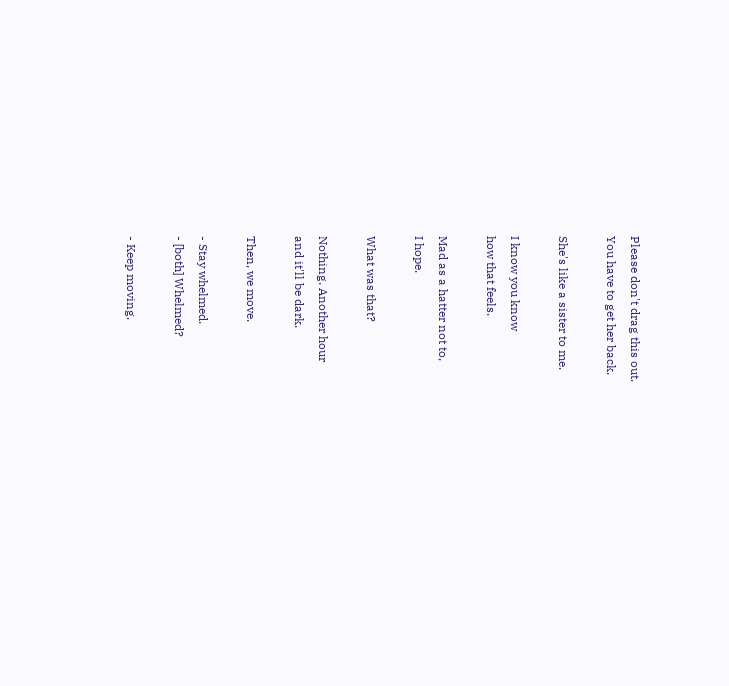Please don't drag this out.
You have to get her back.

She's like a sister to me.

I know you know
how that feels.

Mad as a hatter not to,
I hope.

What was that?

Nothing. Another hour
and it'll be dark.

Then, we move.

- Stay whelmed.
- [both] Whelmed?

- Keep moving.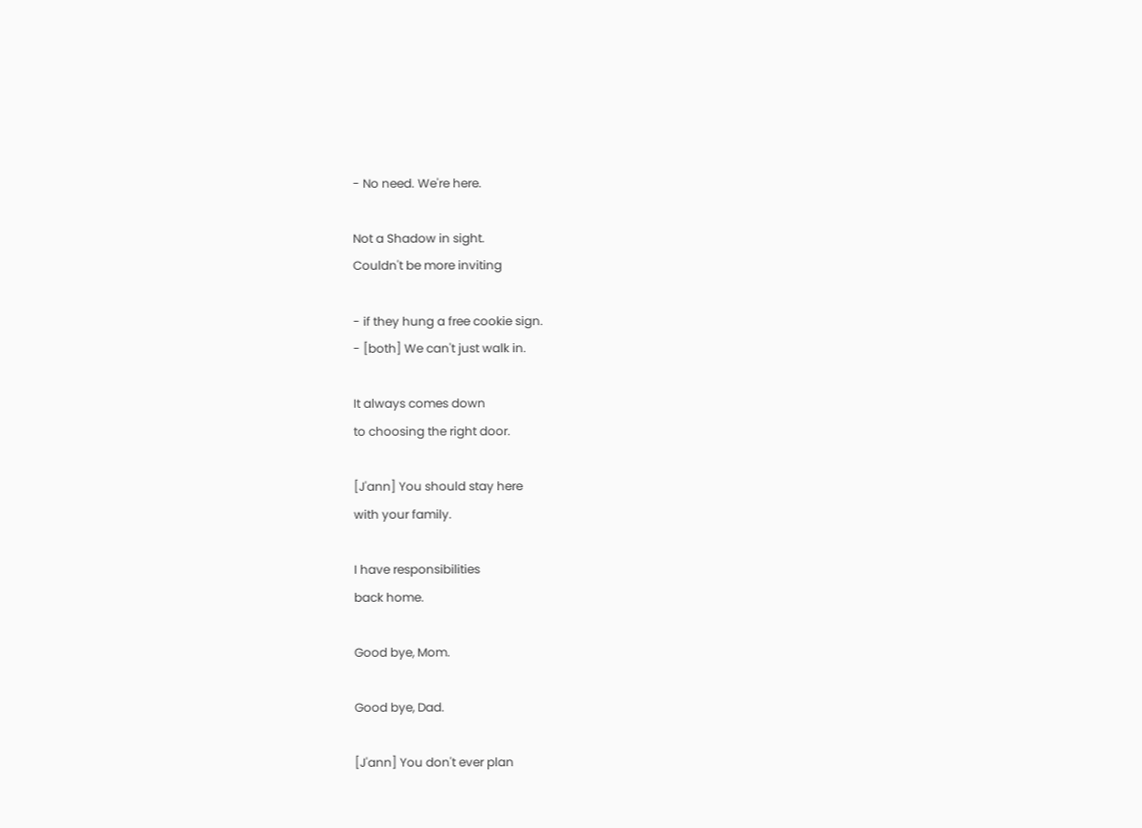- No need. We're here.

Not a Shadow in sight.
Couldn't be more inviting

- if they hung a free cookie sign.
- [both] We can't just walk in.

It always comes down
to choosing the right door.

[J'ann] You should stay here
with your family.

I have responsibilities
back home.

Good bye, Mom.

Good bye, Dad.

[J'ann] You don't ever plan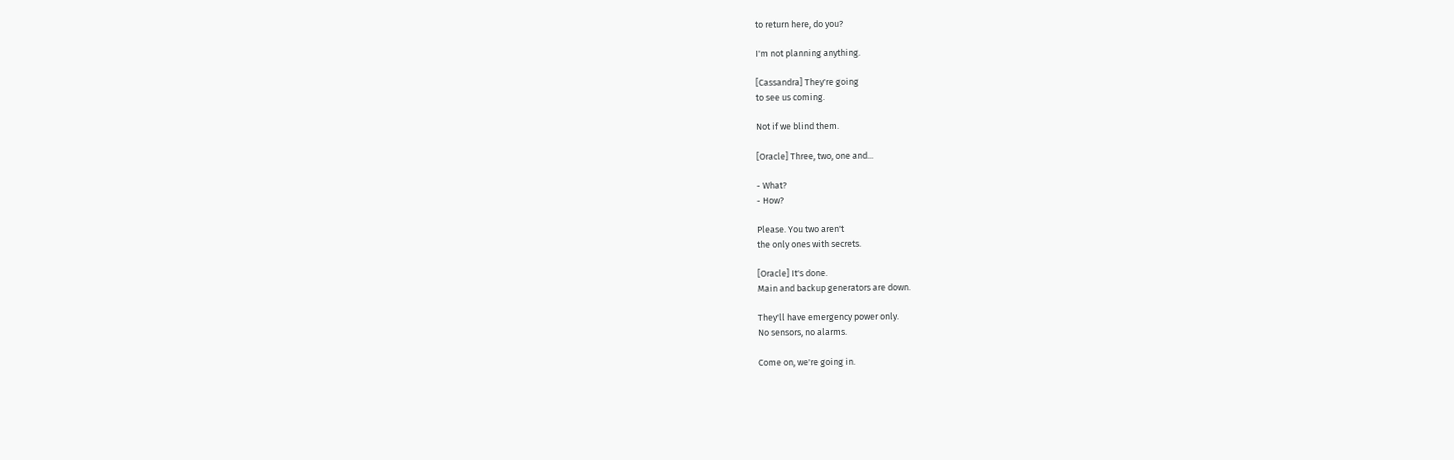to return here, do you?

I'm not planning anything.

[Cassandra] They're going
to see us coming.

Not if we blind them.

[Oracle] Three, two, one and...

- What?
- How?

Please. You two aren't
the only ones with secrets.

[Oracle] It's done.
Main and backup generators are down.

They'll have emergency power only.
No sensors, no alarms.

Come on, we're going in.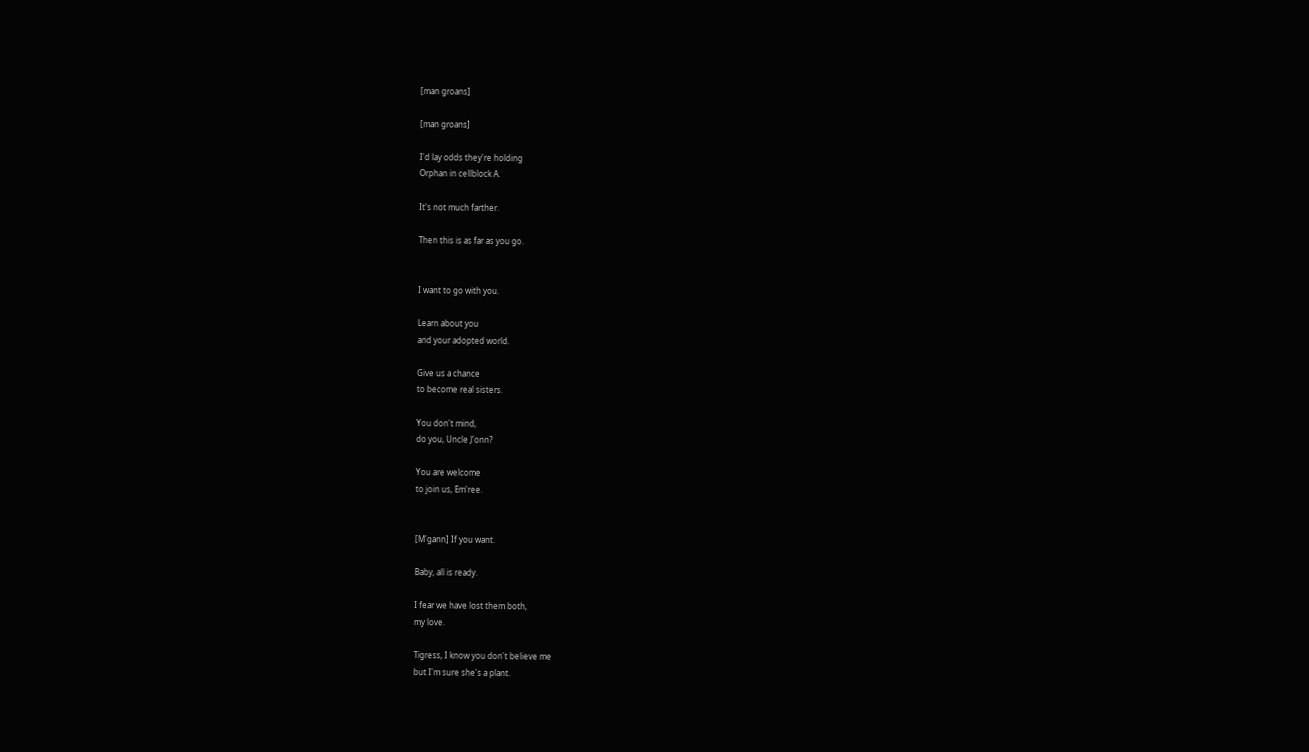[man groans]

[man groans]

I'd lay odds they're holding
Orphan in cellblock A.

It's not much farther.

Then this is as far as you go.


I want to go with you.

Learn about you
and your adopted world.

Give us a chance
to become real sisters.

You don't mind,
do you, Uncle J'onn?

You are welcome
to join us, Em'ree.


[M'gann] If you want.

Baby, all is ready.

I fear we have lost them both,
my love.

Tigress, I know you don't believe me
but I'm sure she's a plant.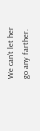We can't let her
go any farther.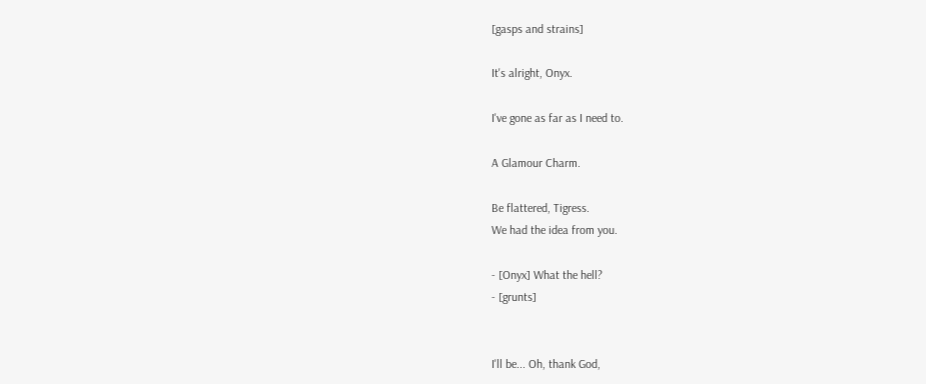[gasps and strains]

It's alright, Onyx.

I've gone as far as I need to.

A Glamour Charm.

Be flattered, Tigress.
We had the idea from you.

- [Onyx] What the hell?
- [grunts]


I'll be... Oh, thank God,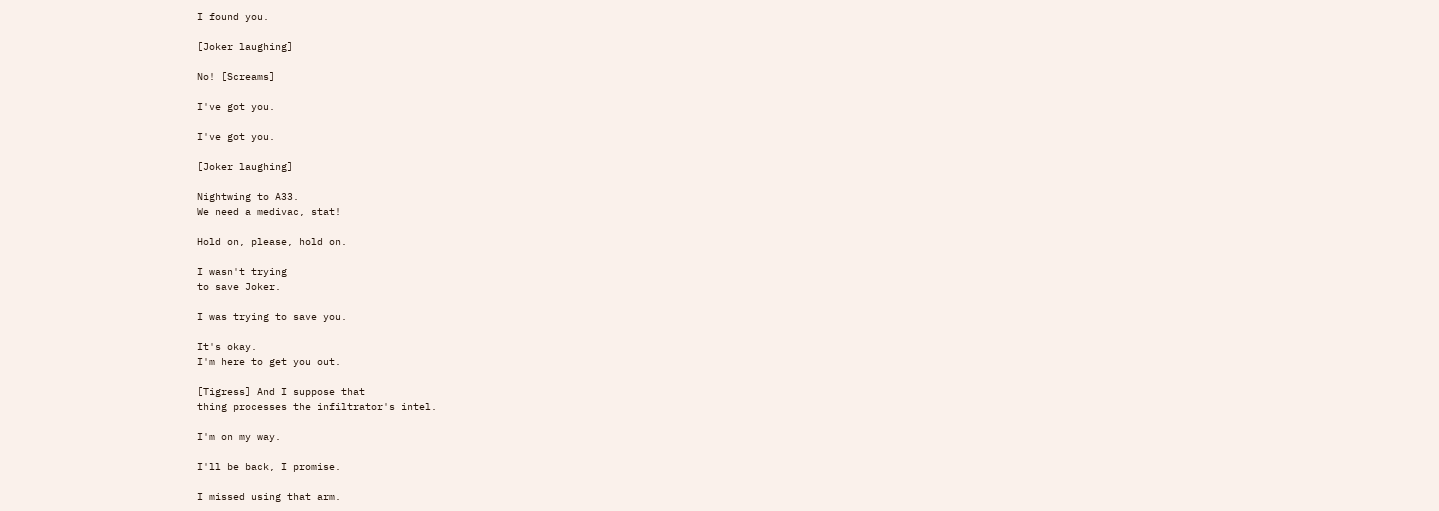I found you.

[Joker laughing]

No! [Screams]

I've got you.

I've got you.

[Joker laughing]

Nightwing to A33.
We need a medivac, stat!

Hold on, please, hold on.

I wasn't trying
to save Joker.

I was trying to save you.

It's okay.
I'm here to get you out.

[Tigress] And I suppose that
thing processes the infiltrator's intel.

I'm on my way.

I'll be back, I promise.

I missed using that arm.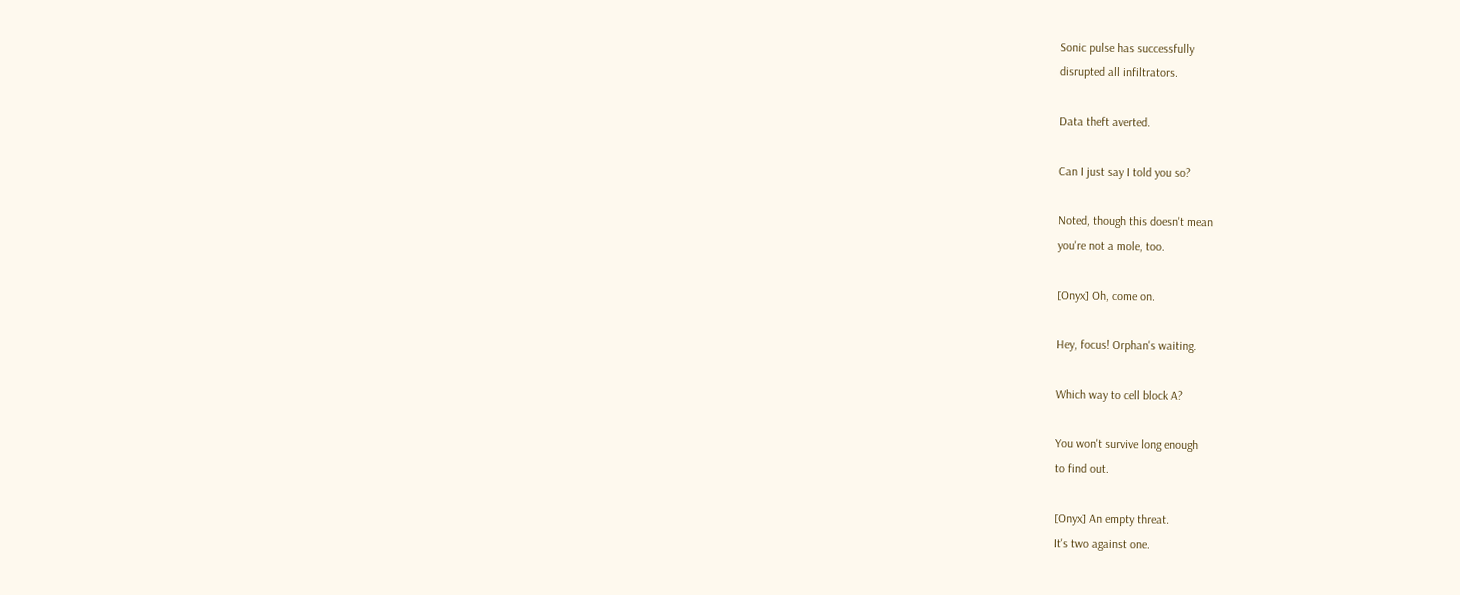Sonic pulse has successfully
disrupted all infiltrators.

Data theft averted.

Can I just say I told you so?

Noted, though this doesn't mean
you're not a mole, too.

[Onyx] Oh, come on.

Hey, focus! Orphan's waiting.

Which way to cell block A?

You won't survive long enough
to find out.

[Onyx] An empty threat.
It's two against one.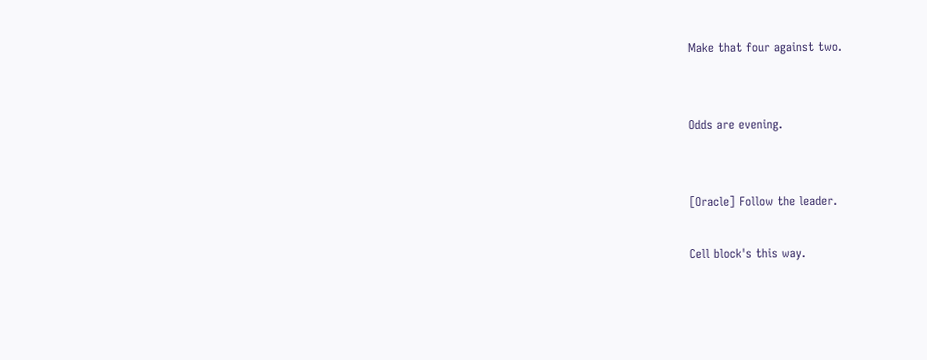Make that four against two.


Odds are evening.


[Oracle] Follow the leader.

Cell block's this way.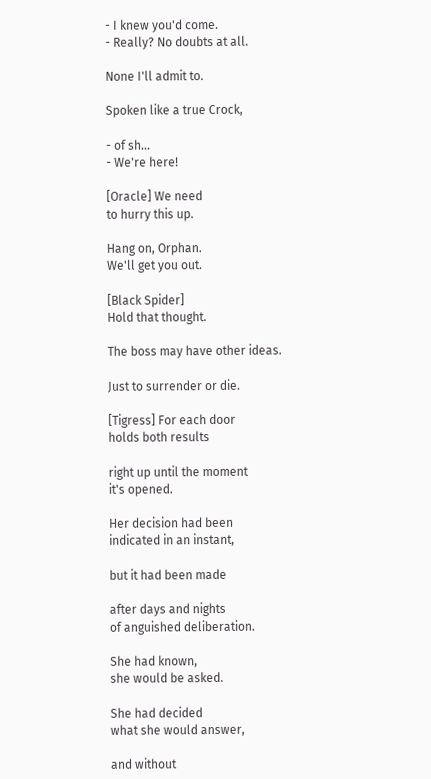- I knew you'd come.
- Really? No doubts at all.

None I'll admit to.

Spoken like a true Crock,

- of sh...
- We're here!

[Oracle] We need
to hurry this up.

Hang on, Orphan.
We'll get you out.

[Black Spider]
Hold that thought.

The boss may have other ideas.

Just to surrender or die.

[Tigress] For each door
holds both results

right up until the moment
it's opened.

Her decision had been
indicated in an instant,

but it had been made

after days and nights
of anguished deliberation.

She had known,
she would be asked.

She had decided
what she would answer,

and without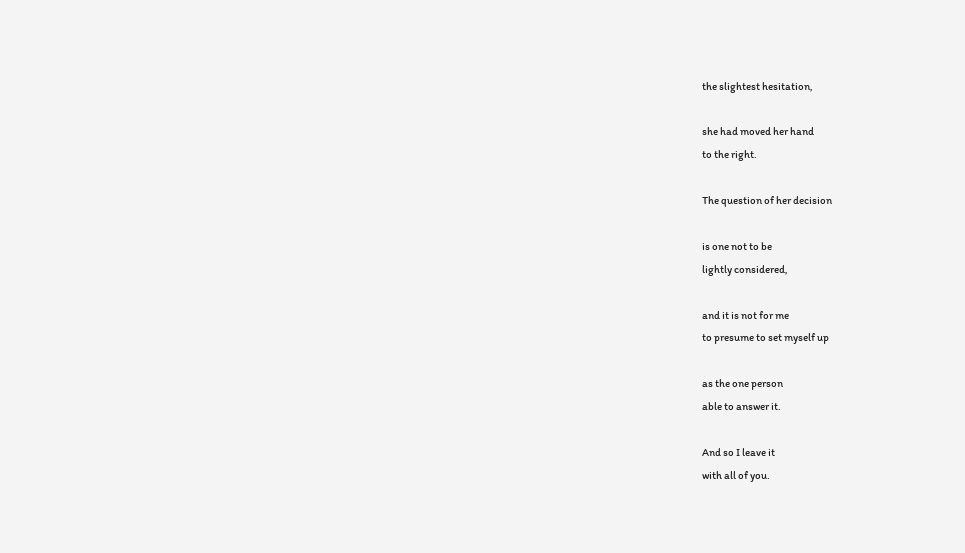the slightest hesitation,

she had moved her hand
to the right.

The question of her decision

is one not to be
lightly considered,

and it is not for me
to presume to set myself up

as the one person
able to answer it.

And so I leave it
with all of you.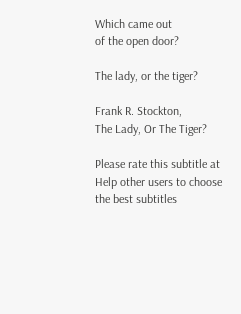Which came out
of the open door?

The lady, or the tiger?

Frank R. Stockton,
The Lady, Or The Tiger?

Please rate this subtitle at
Help other users to choose the best subtitles